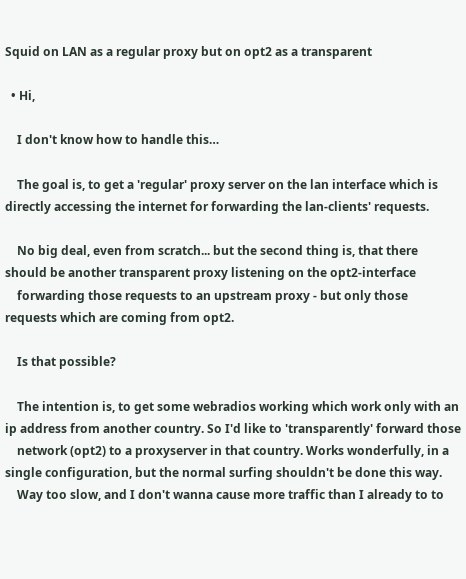Squid on LAN as a regular proxy but on opt2 as a transparent

  • Hi,

    I don't know how to handle this…

    The goal is, to get a 'regular' proxy server on the lan interface which is directly accessing the internet for forwarding the lan-clients' requests.

    No big deal, even from scratch... but the second thing is, that there should be another transparent proxy listening on the opt2-interface
    forwarding those requests to an upstream proxy - but only those requests which are coming from opt2.

    Is that possible?

    The intention is, to get some webradios working which work only with an ip address from another country. So I'd like to 'transparently' forward those
    network (opt2) to a proxyserver in that country. Works wonderfully, in a single configuration, but the normal surfing shouldn't be done this way.
    Way too slow, and I don't wanna cause more traffic than I already to to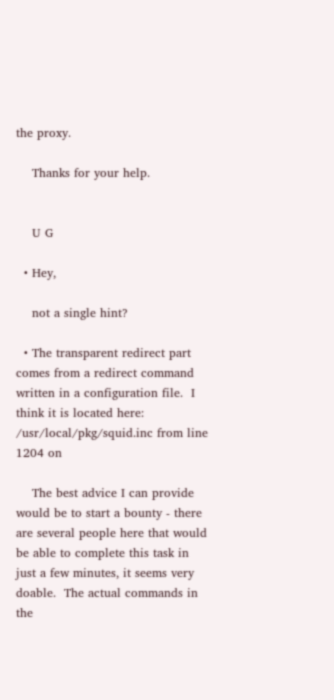the proxy.

    Thanks for your help.


    U G

  • Hey,

    not a single hint?

  • The transparent redirect part comes from a redirect command written in a configuration file.  I think it is located here: /usr/local/pkg/squid.inc from line 1204 on

    The best advice I can provide would be to start a bounty - there are several people here that would be able to complete this task in just a few minutes, it seems very doable.  The actual commands in the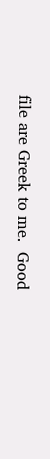file are Greek to me.  Good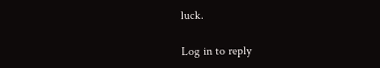luck.

Log in to reply